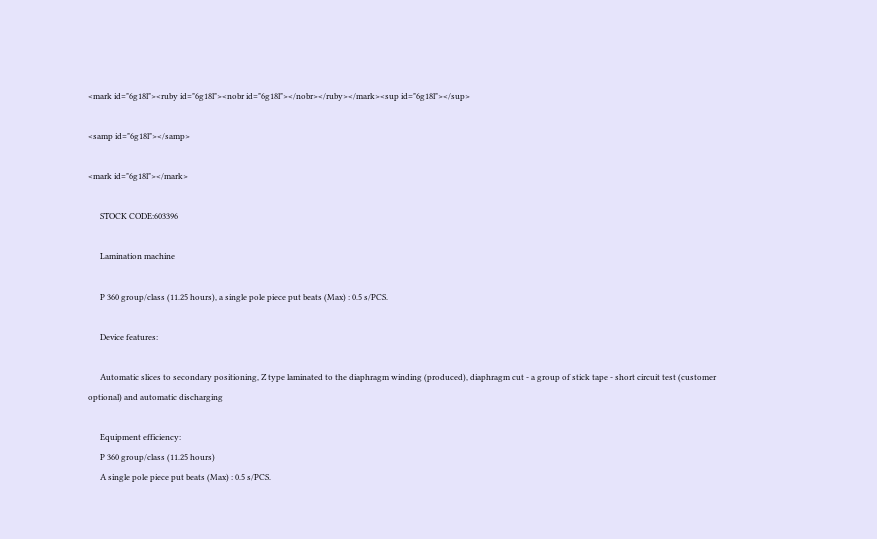<mark id="6g18l"><ruby id="6g18l"><nobr id="6g18l"></nobr></ruby></mark><sup id="6g18l"></sup>

<samp id="6g18l"></samp>

<mark id="6g18l"></mark>

      STOCK CODE:603396

      Lamination machine

      P 360 group/class (11.25 hours), a single pole piece put beats (Max) : 0.5 s/PCS.

      Device features:

      Automatic slices to secondary positioning, Z type laminated to the diaphragm winding (produced), diaphragm cut - a group of stick tape - short circuit test (customer optional) and automatic discharging

      Equipment efficiency:
      P 360 group/class (11.25 hours)
      A single pole piece put beats (Max) : 0.5 s/PCS.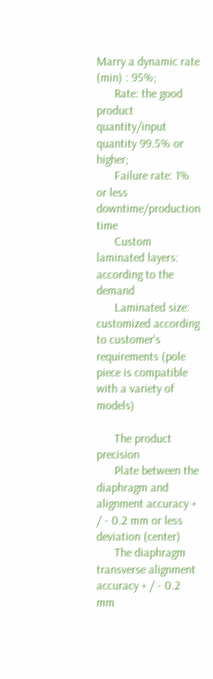Marry a dynamic rate (min) : 95%;
      Rate: the good product quantity/input quantity 99.5% or higher;
      Failure rate: 1% or less downtime/production time
      Custom laminated layers: according to the demand
      Laminated size: customized according to customer's requirements (pole piece is compatible with a variety of models)

      The product precision
      Plate between the diaphragm and alignment accuracy + / - 0.2 mm or less deviation (center)
      The diaphragm transverse alignment accuracy + / - 0.2 mm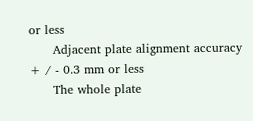or less
      Adjacent plate alignment accuracy + / - 0.3 mm or less
      The whole plate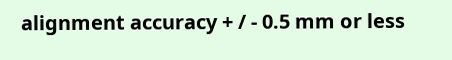alignment accuracy + / - 0.5 mm or less